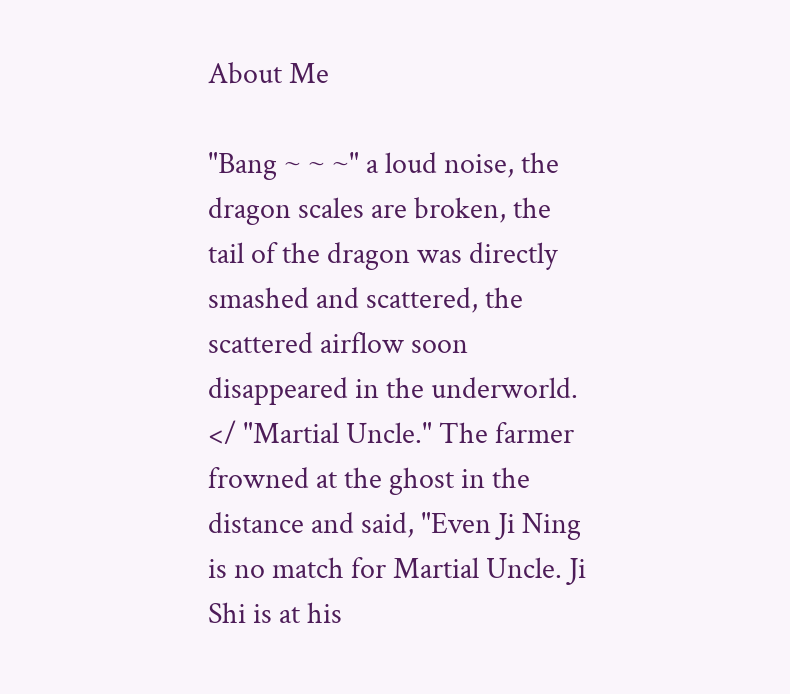About Me

"Bang ~ ~ ~" a loud noise, the dragon scales are broken, the tail of the dragon was directly smashed and scattered, the scattered airflow soon disappeared in the underworld. </ "Martial Uncle." The farmer frowned at the ghost in the distance and said, "Even Ji Ning is no match for Martial Uncle. Ji Shi is at his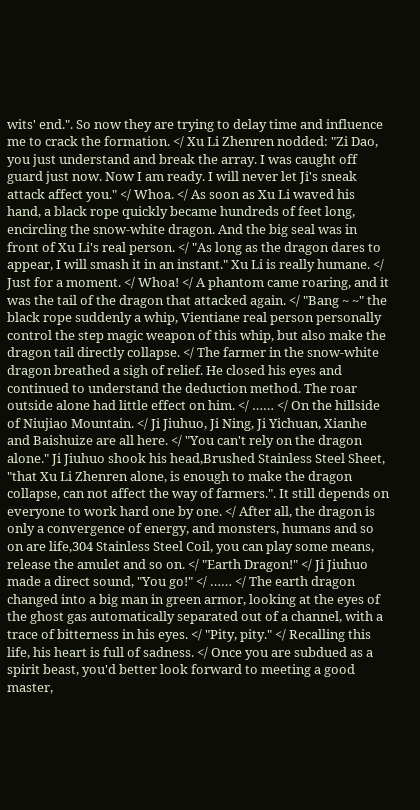wits' end.". So now they are trying to delay time and influence me to crack the formation. </ Xu Li Zhenren nodded: "Zi Dao, you just understand and break the array. I was caught off guard just now. Now I am ready. I will never let Ji's sneak attack affect you." </ Whoa. </ As soon as Xu Li waved his hand, a black rope quickly became hundreds of feet long, encircling the snow-white dragon. And the big seal was in front of Xu Li's real person. </ "As long as the dragon dares to appear, I will smash it in an instant." Xu Li is really humane. </ Just for a moment. </ Whoa! </ A phantom came roaring, and it was the tail of the dragon that attacked again. </ "Bang ~ ~" the black rope suddenly a whip, Vientiane real person personally control the step magic weapon of this whip, but also make the dragon tail directly collapse. </ The farmer in the snow-white dragon breathed a sigh of relief. He closed his eyes and continued to understand the deduction method. The roar outside alone had little effect on him. </ …… </ On the hillside of Niujiao Mountain. </ Ji Jiuhuo, Ji Ning, Ji Yichuan, Xianhe and Baishuize are all here. </ "You can't rely on the dragon alone." Ji Jiuhuo shook his head,Brushed Stainless Steel Sheet, "that Xu Li Zhenren alone, is enough to make the dragon collapse, can not affect the way of farmers.". It still depends on everyone to work hard one by one. </ After all, the dragon is only a convergence of energy, and monsters, humans and so on are life,304 Stainless Steel Coil, you can play some means, release the amulet and so on. </ "Earth Dragon!" </ Ji Jiuhuo made a direct sound, "You go!" </ …… </ The earth dragon changed into a big man in green armor, looking at the eyes of the ghost gas automatically separated out of a channel, with a trace of bitterness in his eyes. </ "Pity, pity." </ Recalling this life, his heart is full of sadness. </ Once you are subdued as a spirit beast, you'd better look forward to meeting a good master,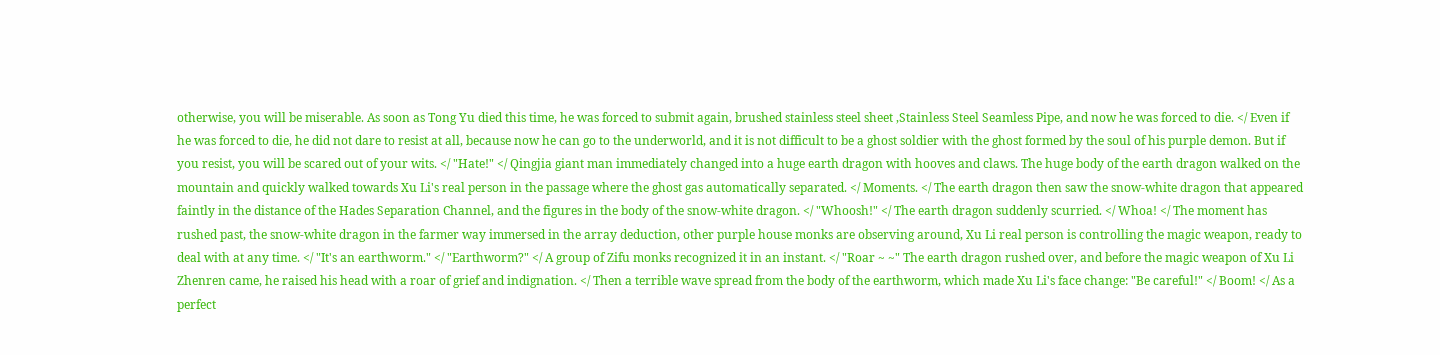otherwise, you will be miserable. As soon as Tong Yu died this time, he was forced to submit again, brushed stainless steel sheet ,Stainless Steel Seamless Pipe, and now he was forced to die. </ Even if he was forced to die, he did not dare to resist at all, because now he can go to the underworld, and it is not difficult to be a ghost soldier with the ghost formed by the soul of his purple demon. But if you resist, you will be scared out of your wits. </ "Hate!" </ Qingjia giant man immediately changed into a huge earth dragon with hooves and claws. The huge body of the earth dragon walked on the mountain and quickly walked towards Xu Li's real person in the passage where the ghost gas automatically separated. </ Moments. </ The earth dragon then saw the snow-white dragon that appeared faintly in the distance of the Hades Separation Channel, and the figures in the body of the snow-white dragon. </ "Whoosh!" </ The earth dragon suddenly scurried. </ Whoa! </ The moment has rushed past, the snow-white dragon in the farmer way immersed in the array deduction, other purple house monks are observing around, Xu Li real person is controlling the magic weapon, ready to deal with at any time. </ "It's an earthworm." </ "Earthworm?" </ A group of Zifu monks recognized it in an instant. </ "Roar ~ ~" The earth dragon rushed over, and before the magic weapon of Xu Li Zhenren came, he raised his head with a roar of grief and indignation. </ Then a terrible wave spread from the body of the earthworm, which made Xu Li's face change: "Be careful!" </ Boom! </ As a perfect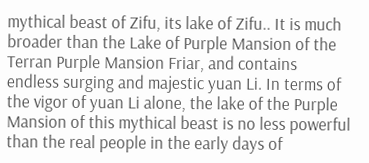mythical beast of Zifu, its lake of Zifu.. It is much broader than the Lake of Purple Mansion of the Terran Purple Mansion Friar, and contains endless surging and majestic yuan Li. In terms of the vigor of yuan Li alone, the lake of the Purple Mansion of this mythical beast is no less powerful than the real people in the early days of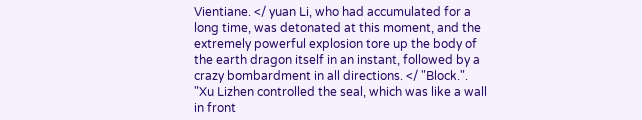Vientiane. </ yuan Li, who had accumulated for a long time, was detonated at this moment, and the extremely powerful explosion tore up the body of the earth dragon itself in an instant, followed by a crazy bombardment in all directions. </ "Block.".
"Xu Lizhen controlled the seal, which was like a wall in front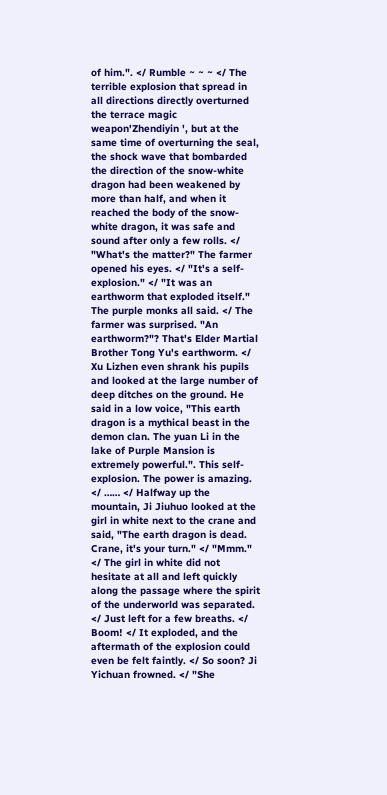of him.". </ Rumble ~ ~ ~ </ The terrible explosion that spread in all directions directly overturned the terrace magic weapon'Zhendiyin ', but at the same time of overturning the seal, the shock wave that bombarded the direction of the snow-white dragon had been weakened by more than half, and when it reached the body of the snow-white dragon, it was safe and sound after only a few rolls. </ "What's the matter?" The farmer opened his eyes. </ "It's a self-explosion." </ "It was an earthworm that exploded itself." The purple monks all said. </ The farmer was surprised. "An earthworm?"? That's Elder Martial Brother Tong Yu's earthworm. </ Xu Lizhen even shrank his pupils and looked at the large number of deep ditches on the ground. He said in a low voice, "This earth dragon is a mythical beast in the demon clan. The yuan Li in the lake of Purple Mansion is extremely powerful.". This self-explosion. The power is amazing. </ …… </ Halfway up the mountain, Ji Jiuhuo looked at the girl in white next to the crane and said, "The earth dragon is dead. Crane, it's your turn." </ "Mmm." </ The girl in white did not hesitate at all and left quickly along the passage where the spirit of the underworld was separated. </ Just left for a few breaths. </ Boom! </ It exploded, and the aftermath of the explosion could even be felt faintly. </ So soon? Ji Yichuan frowned. </ "She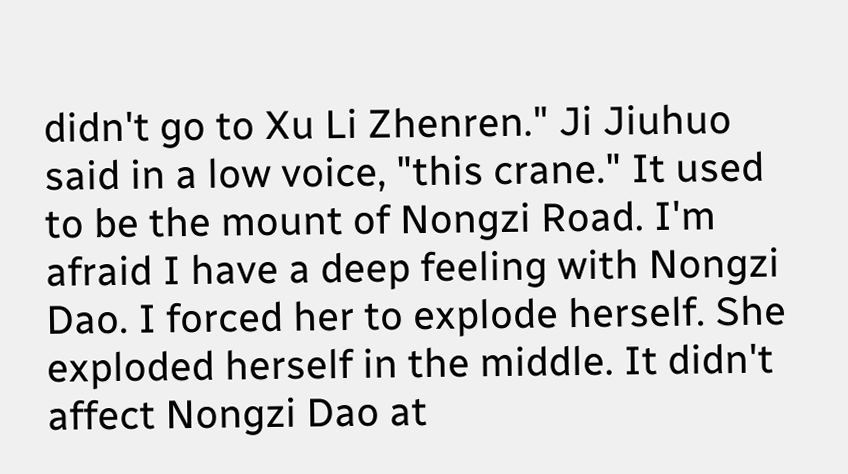didn't go to Xu Li Zhenren." Ji Jiuhuo said in a low voice, "this crane." It used to be the mount of Nongzi Road. I'm afraid I have a deep feeling with Nongzi Dao. I forced her to explode herself. She exploded herself in the middle. It didn't affect Nongzi Dao at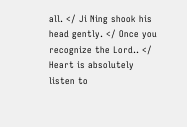all. </ Ji Ning shook his head gently. </ Once you recognize the Lord.. </ Heart is absolutely listen to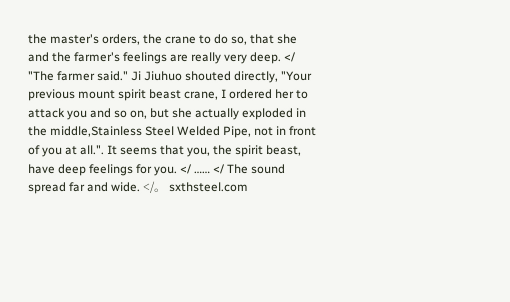the master's orders, the crane to do so, that she and the farmer's feelings are really very deep. </ "The farmer said." Ji Jiuhuo shouted directly, "Your previous mount spirit beast crane, I ordered her to attack you and so on, but she actually exploded in the middle,Stainless Steel Welded Pipe, not in front of you at all.". It seems that you, the spirit beast, have deep feelings for you. </ …… </ The sound spread far and wide. </。 sxthsteel.com